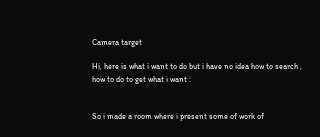Camera target

Hi, here is what i want to do but i have no idea how to search , how to do to get what i want :


So i made a room where i present some of work of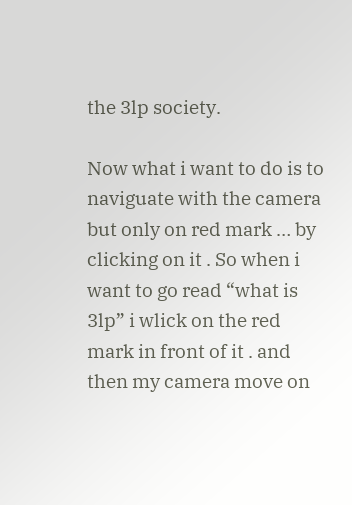the 3lp society.

Now what i want to do is to naviguate with the camera but only on red mark … by clicking on it . So when i want to go read “what is 3lp” i wlick on the red mark in front of it . and then my camera move on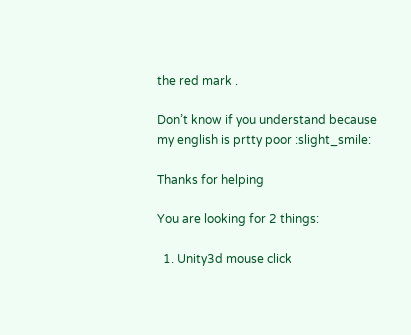the red mark .

Don’t know if you understand because my english is prtty poor :slight_smile:

Thanks for helping

You are looking for 2 things:

  1. Unity3d mouse click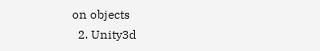on objects
  2. Unity3d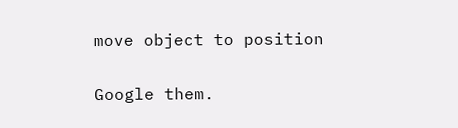move object to position

Google them.